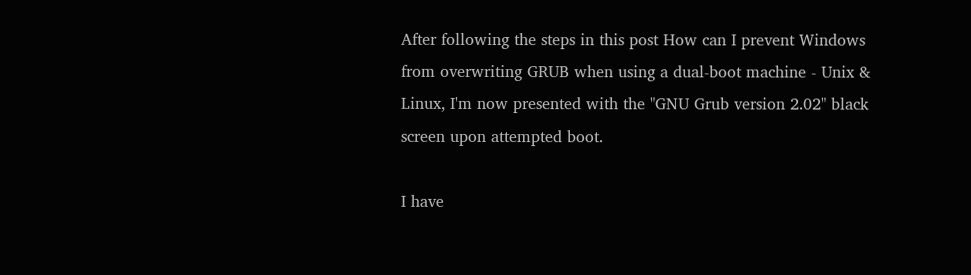After following the steps in this post How can I prevent Windows from overwriting GRUB when using a dual-boot machine - Unix & Linux, I'm now presented with the "GNU Grub version 2.02" black screen upon attempted boot.

I have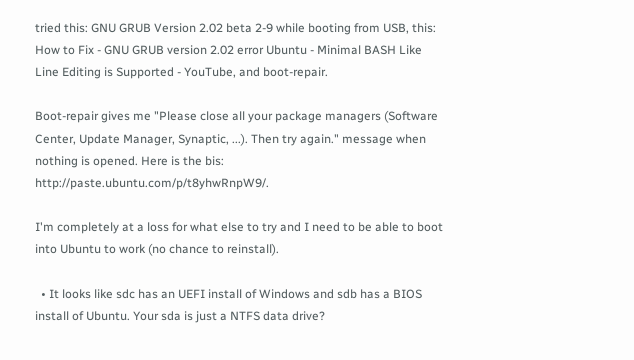tried this: GNU GRUB Version 2.02 beta 2-9 while booting from USB, this: How to Fix - GNU GRUB version 2.02 error Ubuntu - Minimal BASH Like Line Editing is Supported - YouTube, and boot-repair.

Boot-repair gives me "Please close all your package managers (Software Center, Update Manager, Synaptic, ...). Then try again." message when nothing is opened. Here is the bis: http://paste.ubuntu.com/p/t8yhwRnpW9/.

I'm completely at a loss for what else to try and I need to be able to boot into Ubuntu to work (no chance to reinstall).

  • It looks like sdc has an UEFI install of Windows and sdb has a BIOS install of Ubuntu. Your sda is just a NTFS data drive?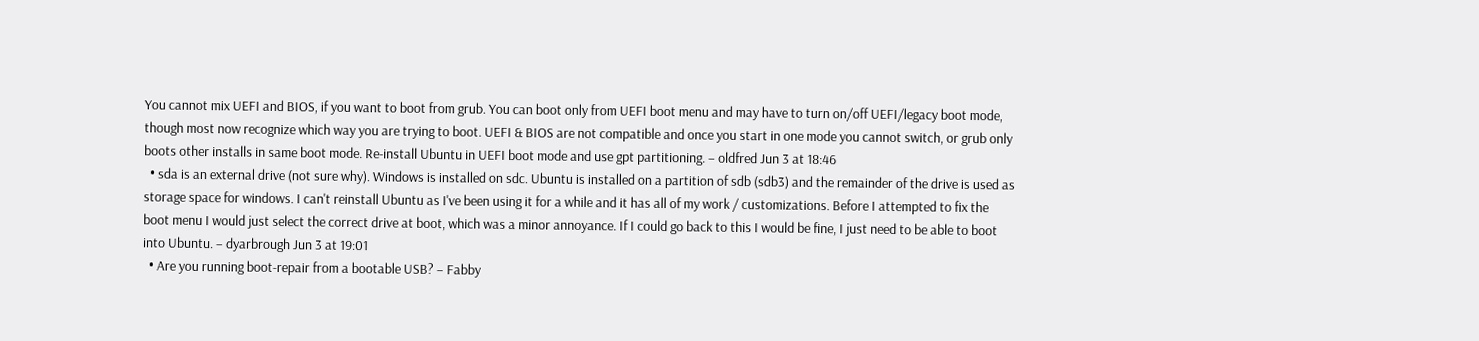You cannot mix UEFI and BIOS, if you want to boot from grub. You can boot only from UEFI boot menu and may have to turn on/off UEFI/legacy boot mode, though most now recognize which way you are trying to boot. UEFI & BIOS are not compatible and once you start in one mode you cannot switch, or grub only boots other installs in same boot mode. Re-install Ubuntu in UEFI boot mode and use gpt partitioning. – oldfred Jun 3 at 18:46
  • sda is an external drive (not sure why). Windows is installed on sdc. Ubuntu is installed on a partition of sdb (sdb3) and the remainder of the drive is used as storage space for windows. I can't reinstall Ubuntu as I've been using it for a while and it has all of my work / customizations. Before I attempted to fix the boot menu I would just select the correct drive at boot, which was a minor annoyance. If I could go back to this I would be fine, I just need to be able to boot into Ubuntu. – dyarbrough Jun 3 at 19:01
  • Are you running boot-repair from a bootable USB? – Fabby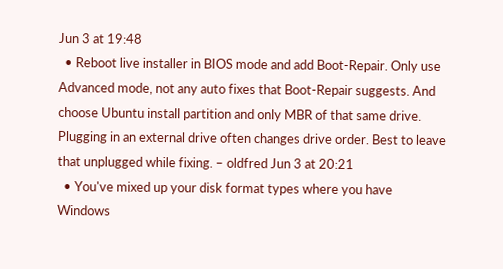Jun 3 at 19:48
  • Reboot live installer in BIOS mode and add Boot-Repair. Only use Advanced mode, not any auto fixes that Boot-Repair suggests. And choose Ubuntu install partition and only MBR of that same drive. Plugging in an external drive often changes drive order. Best to leave that unplugged while fixing. – oldfred Jun 3 at 20:21
  • You've mixed up your disk format types where you have Windows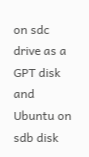on sdc drive as a GPT disk and Ubuntu on sdb disk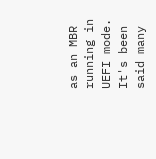as an MBR running in UEFI mode. It's been said many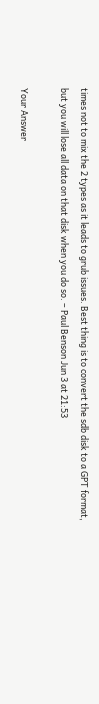times not to mix the 2 types as it leads to grub issues. Best thing is to convert the sdb disk to a GPT format, but you will lose all data on that disk when you do so. – Paul Benson Jun 3 at 21:53

Your Answer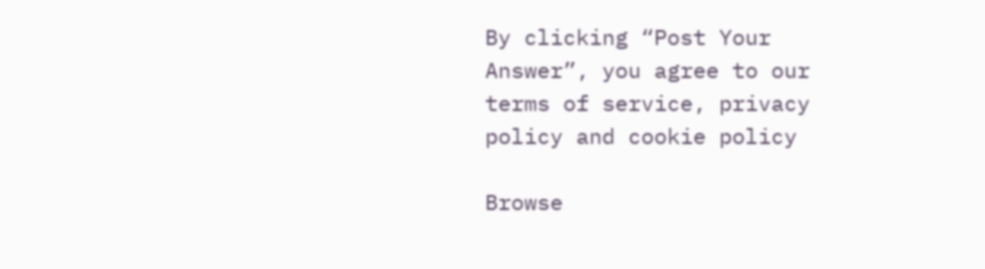By clicking “Post Your Answer”, you agree to our terms of service, privacy policy and cookie policy

Browse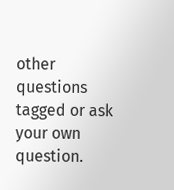other questions tagged or ask your own question.